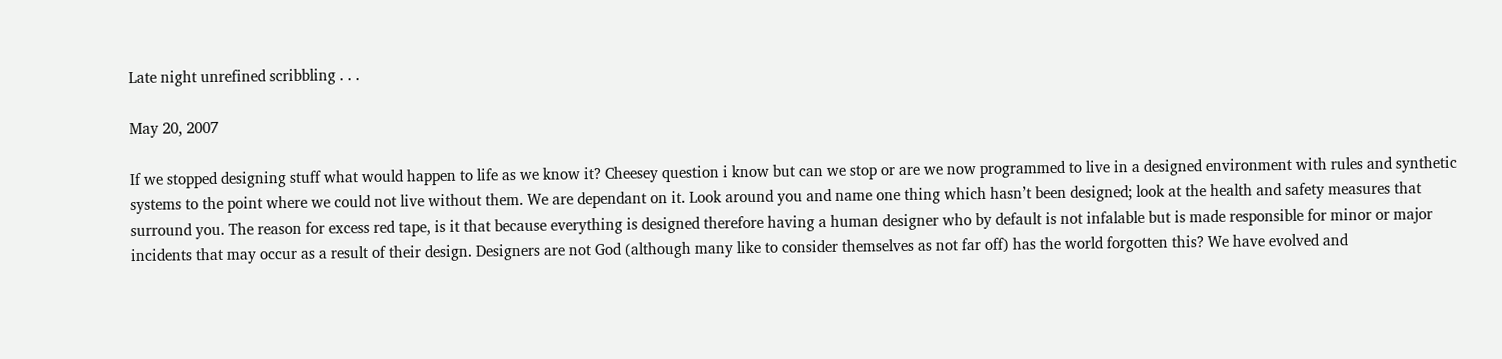Late night unrefined scribbling . . .

May 20, 2007

If we stopped designing stuff what would happen to life as we know it? Cheesey question i know but can we stop or are we now programmed to live in a designed environment with rules and synthetic systems to the point where we could not live without them. We are dependant on it. Look around you and name one thing which hasn’t been designed; look at the health and safety measures that surround you. The reason for excess red tape, is it that because everything is designed therefore having a human designer who by default is not infalable but is made responsible for minor or major incidents that may occur as a result of their design. Designers are not God (although many like to consider themselves as not far off) has the world forgotten this? We have evolved and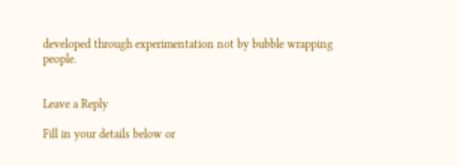developed through experimentation not by bubble wrapping people.


Leave a Reply

Fill in your details below or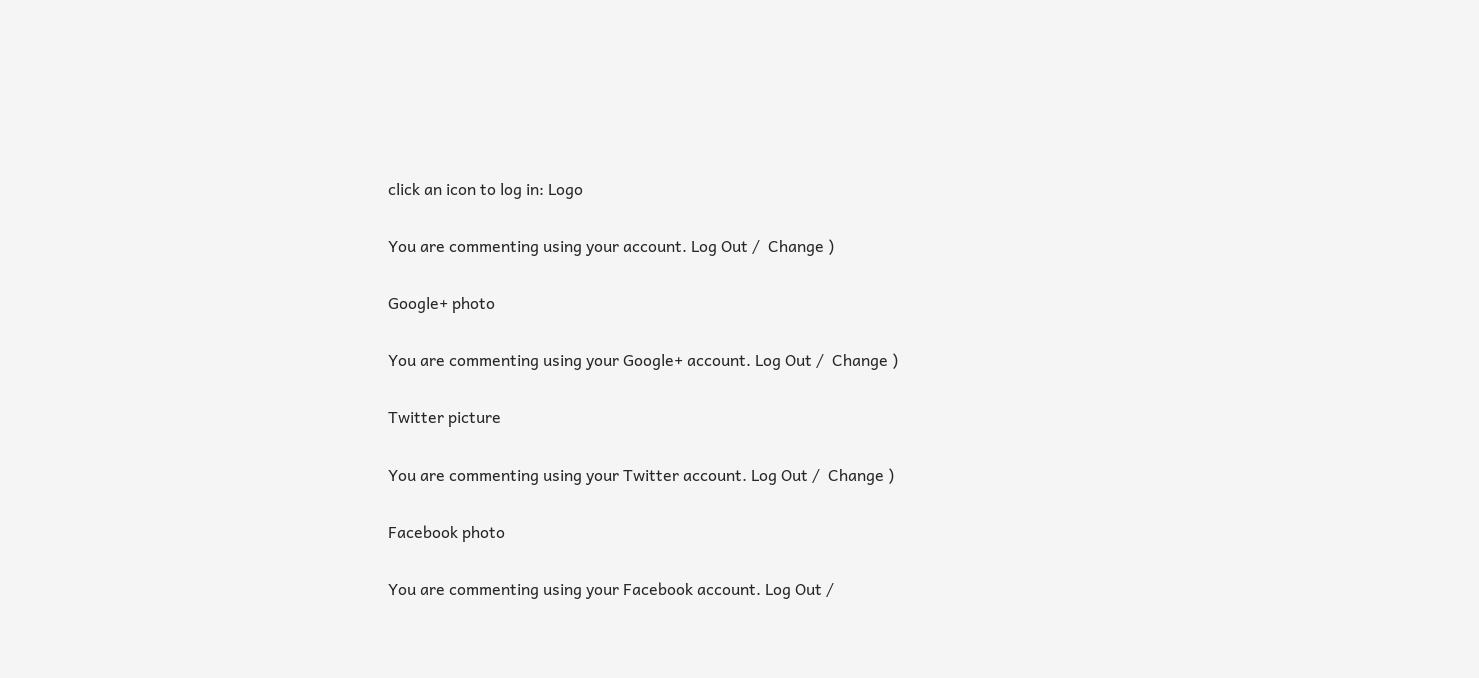click an icon to log in: Logo

You are commenting using your account. Log Out /  Change )

Google+ photo

You are commenting using your Google+ account. Log Out /  Change )

Twitter picture

You are commenting using your Twitter account. Log Out /  Change )

Facebook photo

You are commenting using your Facebook account. Log Out /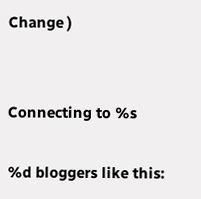Change )


Connecting to %s

%d bloggers like this: